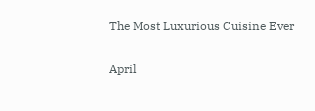The Most Luxurious Cuisine Ever

April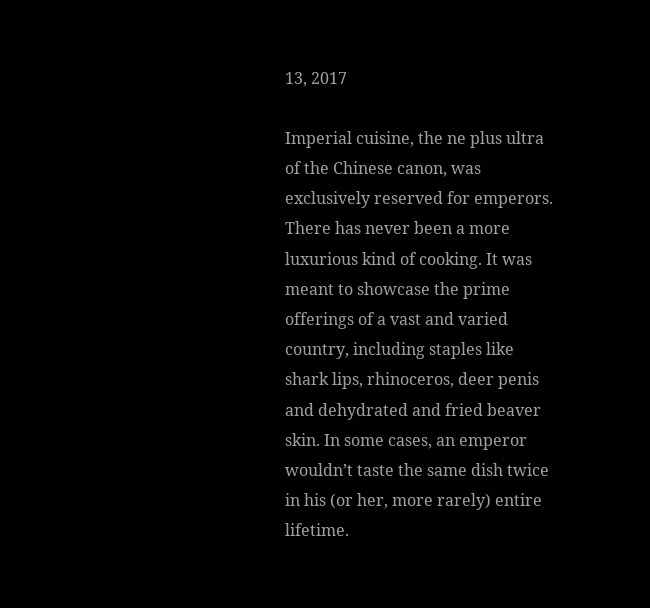13, 2017

Imperial cuisine, the ne plus ultra of the Chinese canon, was exclusively reserved for emperors.  There has never been a more luxurious kind of cooking. It was meant to showcase the prime offerings of a vast and varied country, including staples like shark lips, rhinoceros, deer penis and dehydrated and fried beaver skin. In some cases, an emperor wouldn’t taste the same dish twice in his (or her, more rarely) entire lifetime.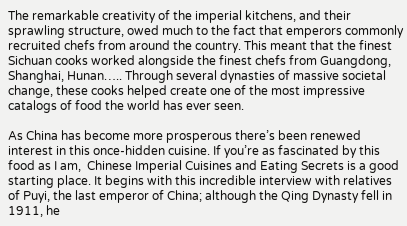The remarkable creativity of the imperial kitchens, and their sprawling structure, owed much to the fact that emperors commonly recruited chefs from around the country. This meant that the finest Sichuan cooks worked alongside the finest chefs from Guangdong, Shanghai, Hunan….. Through several dynasties of massive societal change, these cooks helped create one of the most impressive catalogs of food the world has ever seen.

As China has become more prosperous there’s been renewed interest in this once-hidden cuisine. If you’re as fascinated by this food as I am,  Chinese Imperial Cuisines and Eating Secrets is a good starting place. It begins with this incredible interview with relatives of Puyi, the last emperor of China; although the Qing Dynasty fell in 1911, he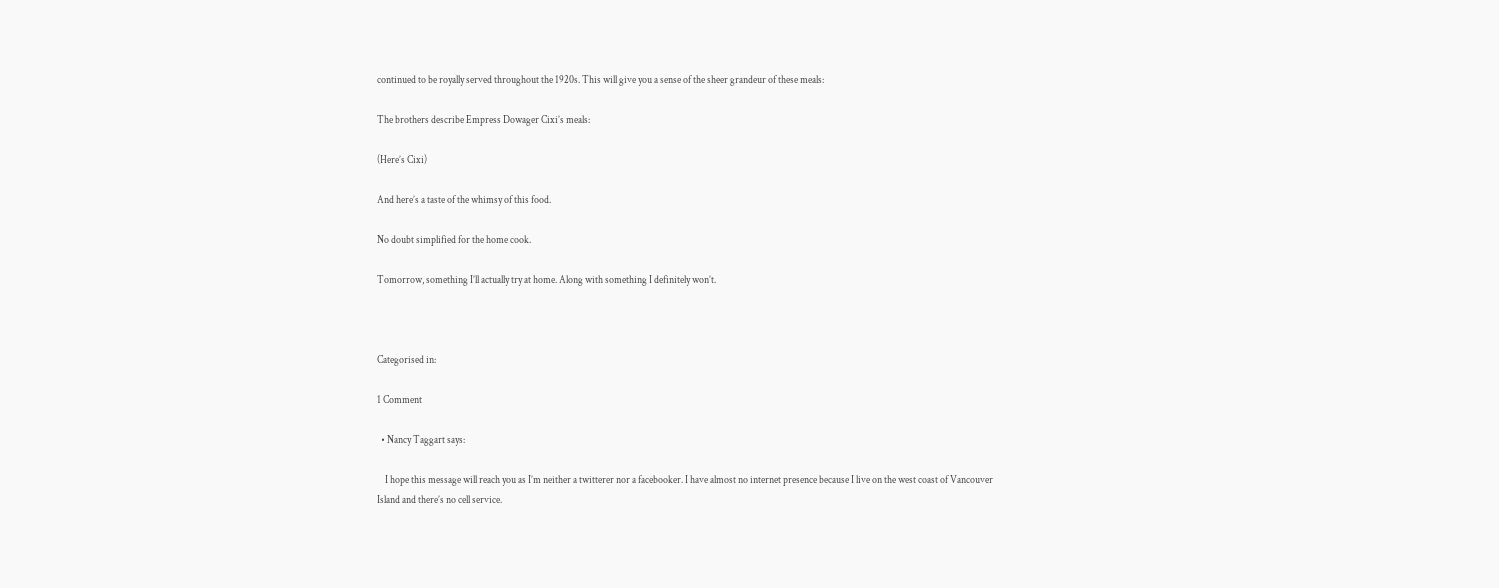continued to be royally served throughout the 1920s. This will give you a sense of the sheer grandeur of these meals:

The brothers describe Empress Dowager Cixi’s meals:

(Here’s Cixi)

And here’s a taste of the whimsy of this food.

No doubt simplified for the home cook.

Tomorrow, something I’ll actually try at home. Along with something I definitely won’t.



Categorised in:

1 Comment

  • Nancy Taggart says:

    I hope this message will reach you as I’m neither a twitterer nor a facebooker. I have almost no internet presence because I live on the west coast of Vancouver Island and there’s no cell service.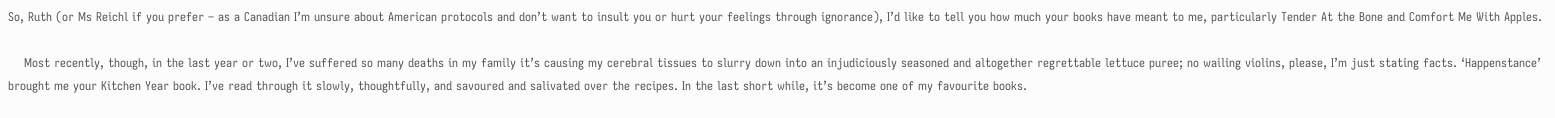So, Ruth (or Ms Reichl if you prefer – as a Canadian I’m unsure about American protocols and don’t want to insult you or hurt your feelings through ignorance), I’d like to tell you how much your books have meant to me, particularly Tender At the Bone and Comfort Me With Apples.

    Most recently, though, in the last year or two, I’ve suffered so many deaths in my family it’s causing my cerebral tissues to slurry down into an injudiciously seasoned and altogether regrettable lettuce puree; no wailing violins, please, I’m just stating facts. ‘Happenstance’ brought me your Kitchen Year book. I’ve read through it slowly, thoughtfully, and savoured and salivated over the recipes. In the last short while, it’s become one of my favourite books.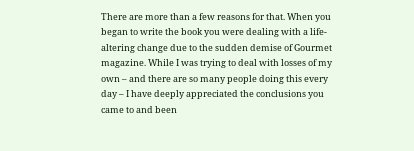There are more than a few reasons for that. When you began to write the book you were dealing with a life-altering change due to the sudden demise of Gourmet magazine. While I was trying to deal with losses of my own – and there are so many people doing this every day – I have deeply appreciated the conclusions you came to and been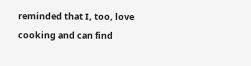reminded that I, too, love cooking and can find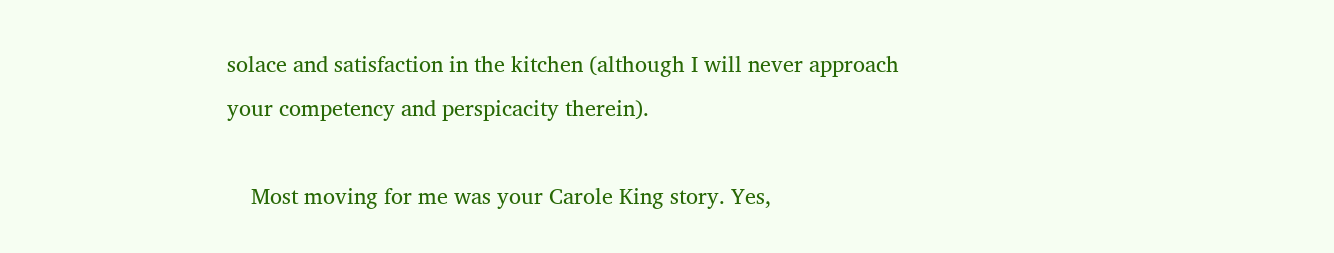solace and satisfaction in the kitchen (although I will never approach your competency and perspicacity therein).

    Most moving for me was your Carole King story. Yes,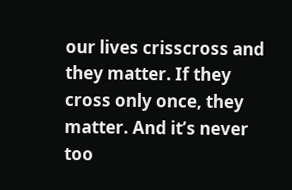our lives crisscross and they matter. If they cross only once, they matter. And it’s never too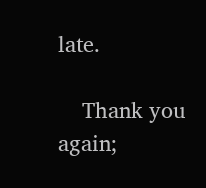late.

    Thank you again;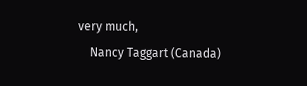very much,
    Nancy Taggart (Canada)